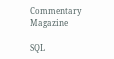Commentary Magazine

SQL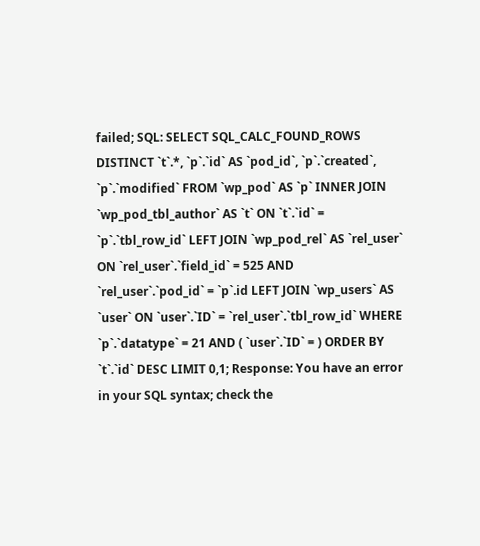failed; SQL: SELECT SQL_CALC_FOUND_ROWS DISTINCT `t`.*, `p`.`id` AS `pod_id`, `p`.`created`, `p`.`modified` FROM `wp_pod` AS `p` INNER JOIN `wp_pod_tbl_author` AS `t` ON `t`.`id` = `p`.`tbl_row_id` LEFT JOIN `wp_pod_rel` AS `rel_user` ON `rel_user`.`field_id` = 525 AND `rel_user`.`pod_id` = `p`.id LEFT JOIN `wp_users` AS `user` ON `user`.`ID` = `rel_user`.`tbl_row_id` WHERE `p`.`datatype` = 21 AND ( `user`.`ID` = ) ORDER BY `t`.`id` DESC LIMIT 0,1; Response: You have an error in your SQL syntax; check the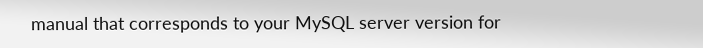manual that corresponds to your MySQL server version for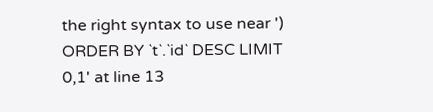the right syntax to use near ') ORDER BY `t`.`id` DESC LIMIT 0,1' at line 13